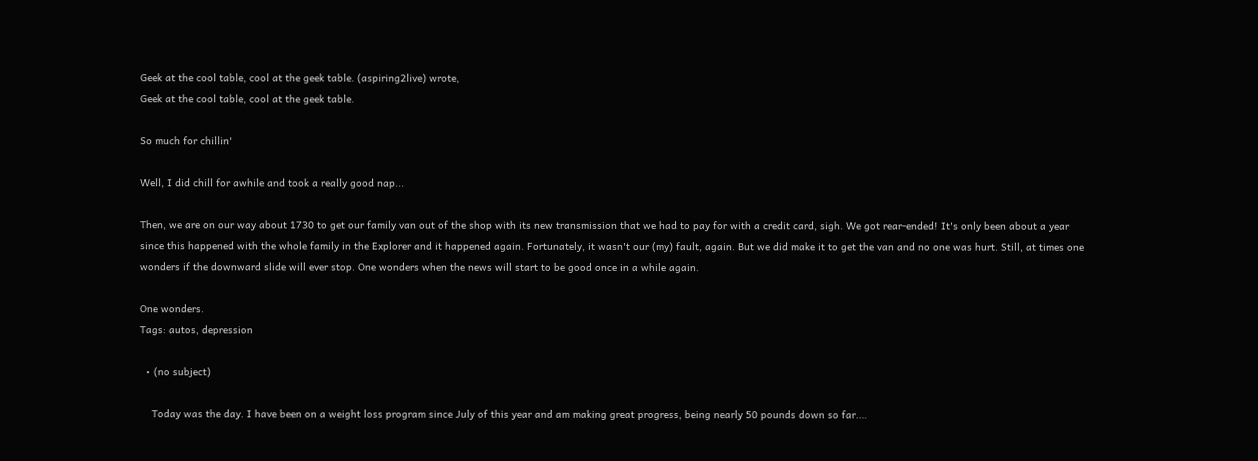Geek at the cool table, cool at the geek table. (aspiring2live) wrote,
Geek at the cool table, cool at the geek table.

So much for chillin'

Well, I did chill for awhile and took a really good nap...

Then, we are on our way about 1730 to get our family van out of the shop with its new transmission that we had to pay for with a credit card, sigh. We got rear-ended! It's only been about a year since this happened with the whole family in the Explorer and it happened again. Fortunately, it wasn't our (my) fault, again. But we did make it to get the van and no one was hurt. Still, at times one wonders if the downward slide will ever stop. One wonders when the news will start to be good once in a while again.

One wonders.
Tags: autos, depression

  • (no subject)

    Today was the day. I have been on a weight loss program since July of this year and am making great progress, being nearly 50 pounds down so far.…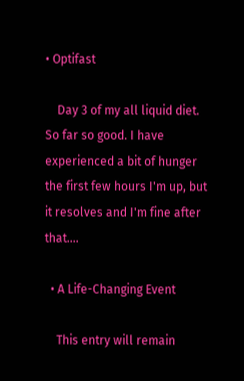• Optifast

    Day 3 of my all liquid diet. So far so good. I have experienced a bit of hunger the first few hours I'm up, but it resolves and I'm fine after that.…

  • A Life-Changing Event

    This entry will remain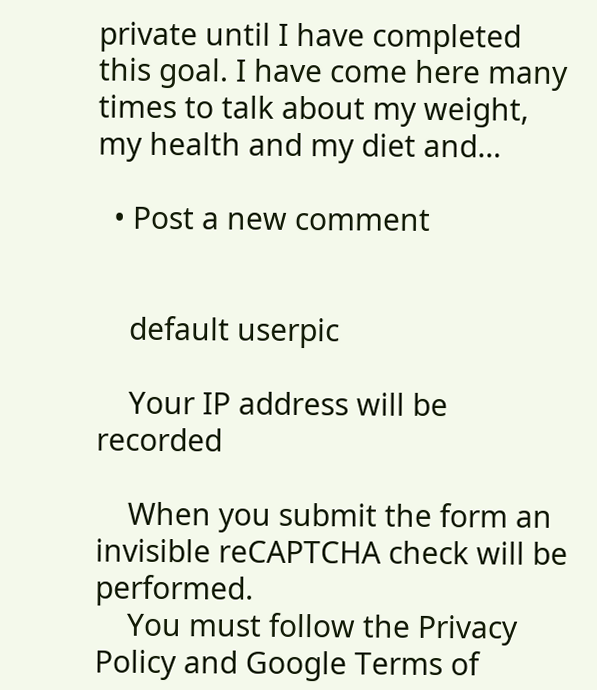private until I have completed this goal. I have come here many times to talk about my weight, my health and my diet and…

  • Post a new comment


    default userpic

    Your IP address will be recorded

    When you submit the form an invisible reCAPTCHA check will be performed.
    You must follow the Privacy Policy and Google Terms of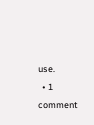use.
  • 1 comment